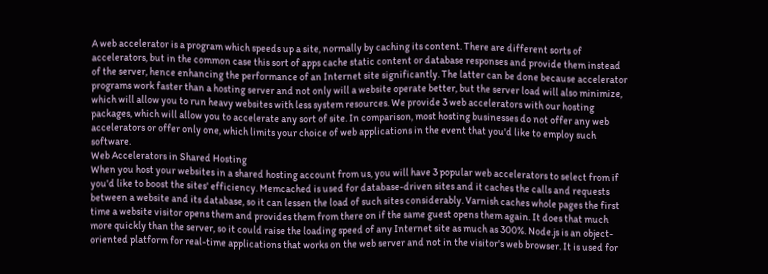A web accelerator is a program which speeds up a site, normally by caching its content. There are different sorts of accelerators, but in the common case this sort of apps cache static content or database responses and provide them instead of the server, hence enhancing the performance of an Internet site significantly. The latter can be done because accelerator programs work faster than a hosting server and not only will a website operate better, but the server load will also minimize, which will allow you to run heavy websites with less system resources. We provide 3 web accelerators with our hosting packages, which will allow you to accelerate any sort of site. In comparison, most hosting businesses do not offer any web accelerators or offer only one, which limits your choice of web applications in the event that you'd like to employ such software.
Web Accelerators in Shared Hosting
When you host your websites in a shared hosting account from us, you will have 3 popular web accelerators to select from if you'd like to boost the sites' efficiency. Memcached is used for database-driven sites and it caches the calls and requests between a website and its database, so it can lessen the load of such sites considerably. Varnish caches whole pages the first time a website visitor opens them and provides them from there on if the same guest opens them again. It does that much more quickly than the server, so it could raise the loading speed of any Internet site as much as 300%. Node.js is an object-oriented platform for real-time applications that works on the web server and not in the visitor's web browser. It is used for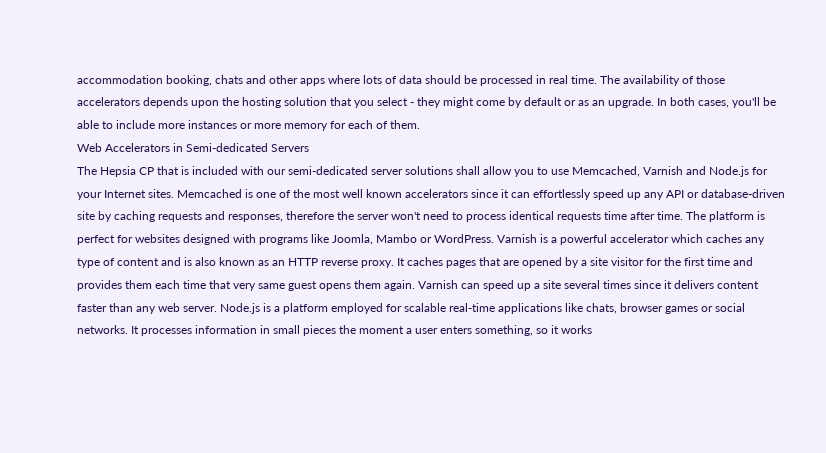accommodation booking, chats and other apps where lots of data should be processed in real time. The availability of those accelerators depends upon the hosting solution that you select - they might come by default or as an upgrade. In both cases, you'll be able to include more instances or more memory for each of them.
Web Accelerators in Semi-dedicated Servers
The Hepsia CP that is included with our semi-dedicated server solutions shall allow you to use Memcached, Varnish and Node.js for your Internet sites. Memcached is one of the most well known accelerators since it can effortlessly speed up any API or database-driven site by caching requests and responses, therefore the server won't need to process identical requests time after time. The platform is perfect for websites designed with programs like Joomla, Mambo or WordPress. Varnish is a powerful accelerator which caches any type of content and is also known as an HTTP reverse proxy. It caches pages that are opened by a site visitor for the first time and provides them each time that very same guest opens them again. Varnish can speed up a site several times since it delivers content faster than any web server. Node.js is a platform employed for scalable real-time applications like chats, browser games or social networks. It processes information in small pieces the moment a user enters something, so it works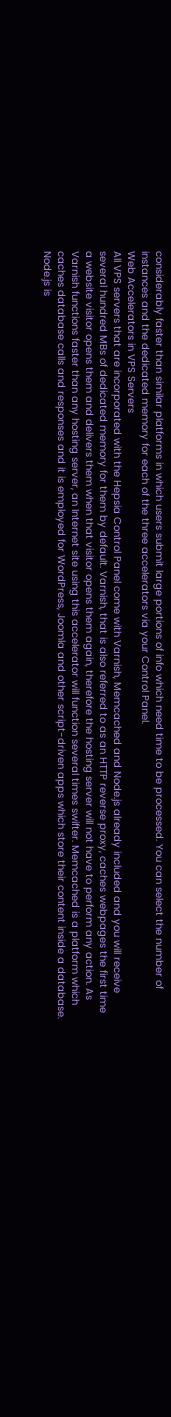considerably faster than similar platforms in which users submit large portions of info which need time to be processed. You can select the number of instances and the dedicated memory for each of the three accelerators via your Control Panel.
Web Accelerators in VPS Servers
All VPS servers that are incorporated with the Hepsia Control Panel come with Varnish, Memcached and Node.js already included and you will receive several hundred MBs of dedicated memory for them by default. Varnish, that is also referred to as an HTTP reverse proxy, caches webpages the first time a website visitor opens them and delivers them when that visitor opens them again, therefore the hosting server will not have to perform any action. As Varnish functions faster than any hosting server, an Internet site using this accelerator will function several times swifter. Memcached is a platform which caches database calls and responses and it is employed for WordPress, Joomla and other script-driven apps which store their content inside a database. Node.js is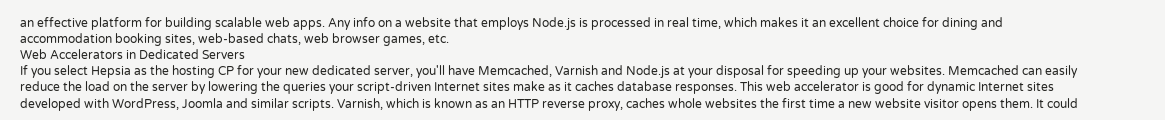an effective platform for building scalable web apps. Any info on a website that employs Node.js is processed in real time, which makes it an excellent choice for dining and accommodation booking sites, web-based chats, web browser games, etc.
Web Accelerators in Dedicated Servers
If you select Hepsia as the hosting CP for your new dedicated server, you'll have Memcached, Varnish and Node.js at your disposal for speeding up your websites. Memcached can easily reduce the load on the server by lowering the queries your script-driven Internet sites make as it caches database responses. This web accelerator is good for dynamic Internet sites developed with WordPress, Joomla and similar scripts. Varnish, which is known as an HTTP reverse proxy, caches whole websites the first time a new website visitor opens them. It could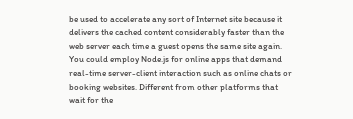be used to accelerate any sort of Internet site because it delivers the cached content considerably faster than the web server each time a guest opens the same site again. You could employ Node.js for online apps that demand real-time server-client interaction such as online chats or booking websites. Different from other platforms that wait for the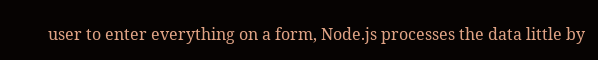user to enter everything on a form, Node.js processes the data little by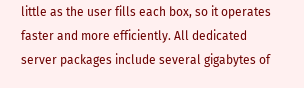little as the user fills each box, so it operates faster and more efficiently. All dedicated server packages include several gigabytes of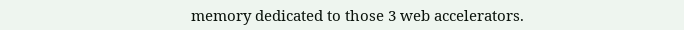memory dedicated to those 3 web accelerators.